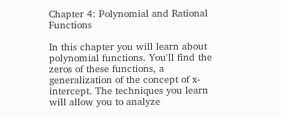Chapter 4: Polynomial and Rational Functions

In this chapter you will learn about polynomial functions. You'll find the zeros of these functions, a generalization of the concept of x-intercept. The techniques you learn will allow you to analyze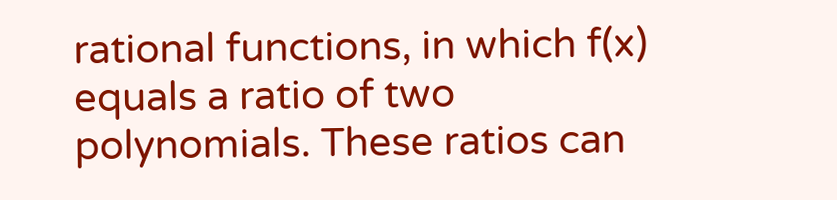rational functions, in which f(x) equals a ratio of two polynomials. These ratios can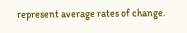represent average rates of change.